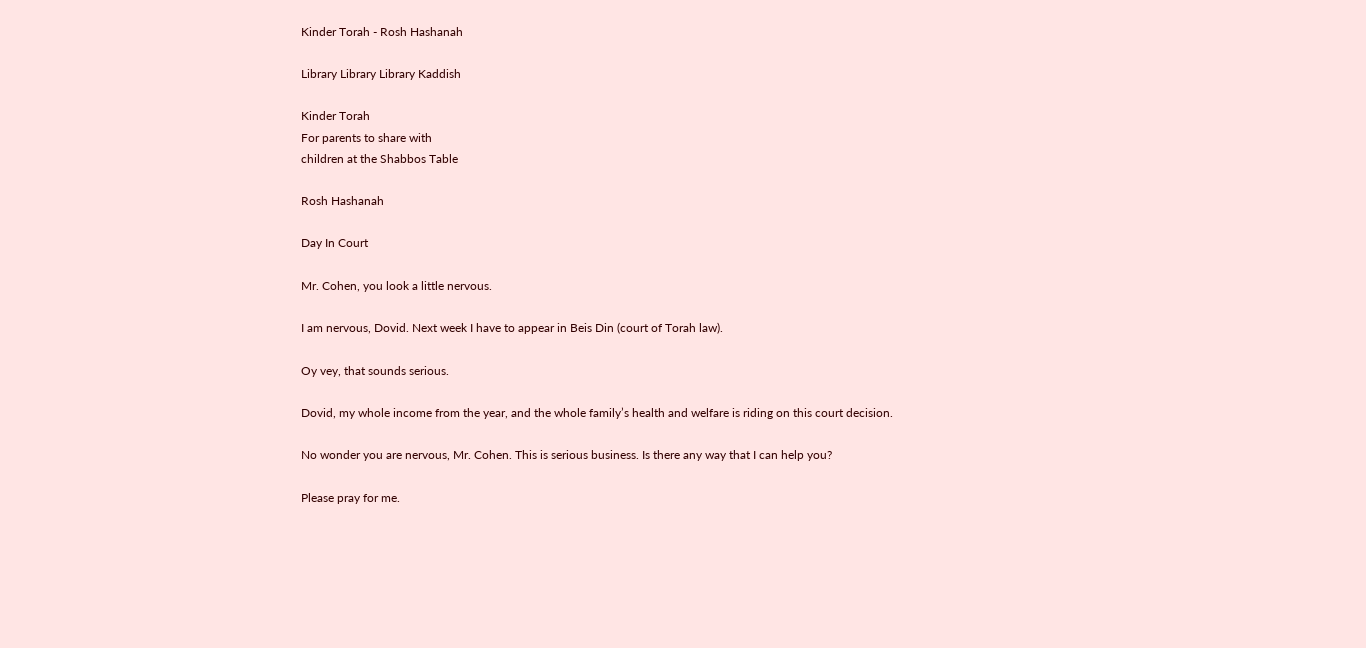Kinder Torah - Rosh Hashanah

Library Library Library Kaddish

Kinder Torah
For parents to share with
children at the Shabbos Table

Rosh Hashanah

Day In Court

Mr. Cohen, you look a little nervous.

I am nervous, Dovid. Next week I have to appear in Beis Din (court of Torah law).

Oy vey, that sounds serious.

Dovid, my whole income from the year, and the whole family’s health and welfare is riding on this court decision.

No wonder you are nervous, Mr. Cohen. This is serious business. Is there any way that I can help you?

Please pray for me.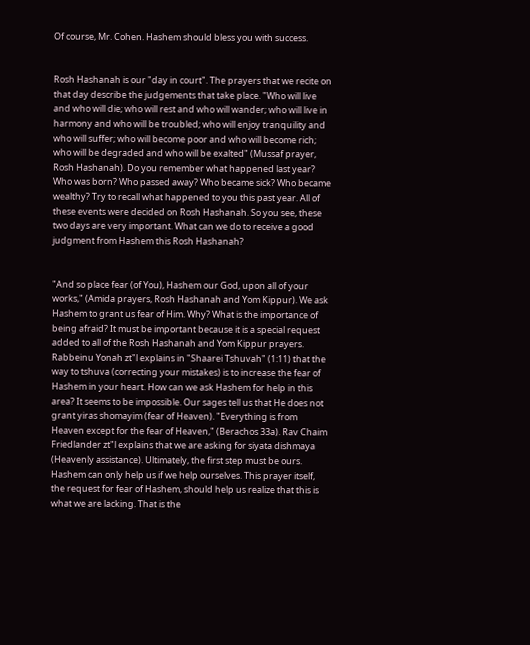Of course, Mr. Cohen. Hashem should bless you with success.


Rosh Hashanah is our "day in court". The prayers that we recite on that day describe the judgements that take place. "Who will live and who will die; who will rest and who will wander; who will live in harmony and who will be troubled; who will enjoy tranquility and who will suffer; who will become poor and who will become rich; who will be degraded and who will be exalted" (Mussaf prayer, Rosh Hashanah). Do you remember what happened last year? Who was born? Who passed away? Who became sick? Who became wealthy? Try to recall what happened to you this past year. All of these events were decided on Rosh Hashanah. So you see, these two days are very important. What can we do to receive a good judgment from Hashem this Rosh Hashanah?


"And so place fear (of You), Hashem our God, upon all of your works," (Amida prayers, Rosh Hashanah and Yom Kippur). We ask Hashem to grant us fear of Him. Why? What is the importance of being afraid? It must be important because it is a special request added to all of the Rosh Hashanah and Yom Kippur prayers. Rabbeinu Yonah zt"l explains in "Shaarei Tshuvah" (1:11) that the way to tshuva (correcting your mistakes) is to increase the fear of Hashem in your heart. How can we ask Hashem for help in this area? It seems to be impossible. Our sages tell us that He does not grant yiras shomayim (fear of Heaven). "Everything is from Heaven except for the fear of Heaven," (Berachos 33a). Rav Chaim Friedlander zt"l explains that we are asking for siyata dishmaya (Heavenly assistance). Ultimately, the first step must be ours. Hashem can only help us if we help ourselves. This prayer itself, the request for fear of Hashem, should help us realize that this is what we are lacking. That is the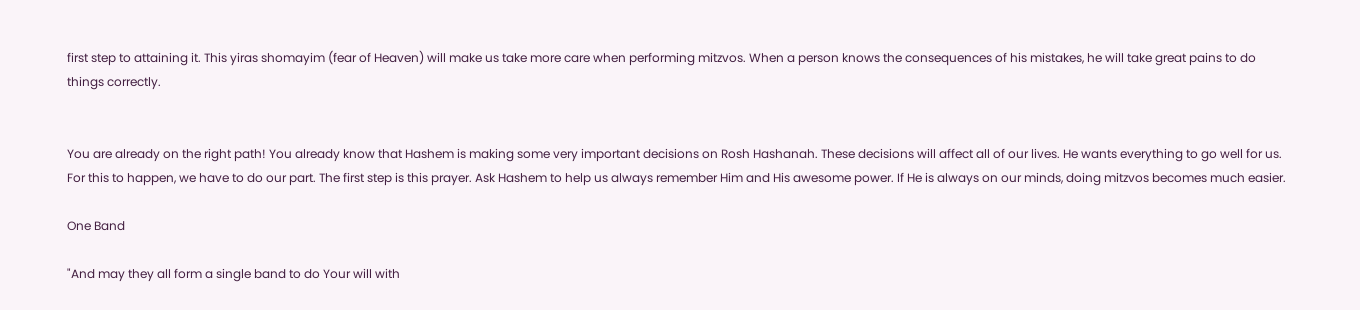first step to attaining it. This yiras shomayim (fear of Heaven) will make us take more care when performing mitzvos. When a person knows the consequences of his mistakes, he will take great pains to do things correctly.


You are already on the right path! You already know that Hashem is making some very important decisions on Rosh Hashanah. These decisions will affect all of our lives. He wants everything to go well for us. For this to happen, we have to do our part. The first step is this prayer. Ask Hashem to help us always remember Him and His awesome power. If He is always on our minds, doing mitzvos becomes much easier.

One Band

"And may they all form a single band to do Your will with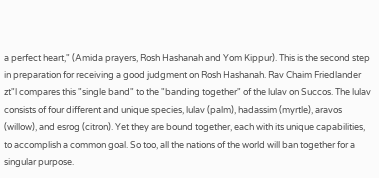a perfect heart," (Amida prayers, Rosh Hashanah and Yom Kippur). This is the second step in preparation for receiving a good judgment on Rosh Hashanah. Rav Chaim Friedlander zt"l compares this "single band" to the "banding together" of the lulav on Succos. The lulav consists of four different and unique species, lulav (palm), hadassim (myrtle), aravos (willow), and esrog (citron). Yet they are bound together, each with its unique capabilities, to accomplish a common goal. So too, all the nations of the world will ban together for a singular purpose.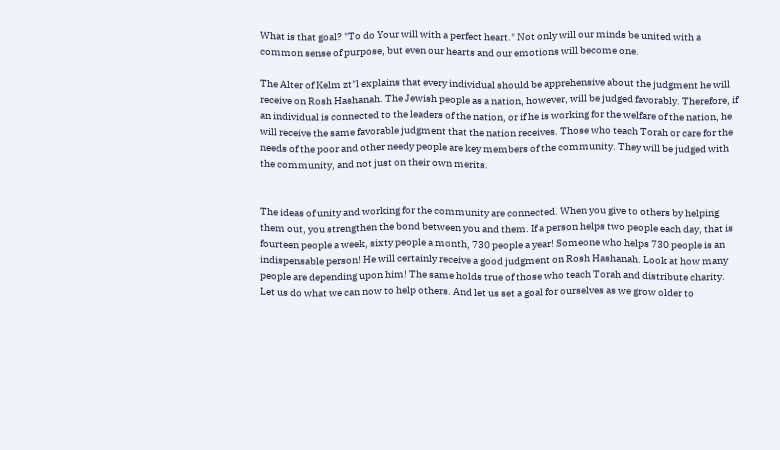What is that goal? "To do Your will with a perfect heart." Not only will our minds be united with a common sense of purpose, but even our hearts and our emotions will become one.

The Alter of Kelm zt"l explains that every individual should be apprehensive about the judgment he will receive on Rosh Hashanah. The Jewish people as a nation, however, will be judged favorably. Therefore, if an individual is connected to the leaders of the nation, or if he is working for the welfare of the nation, he will receive the same favorable judgment that the nation receives. Those who teach Torah or care for the needs of the poor and other needy people are key members of the community. They will be judged with the community, and not just on their own merits.


The ideas of unity and working for the community are connected. When you give to others by helping them out, you strengthen the bond between you and them. If a person helps two people each day, that is fourteen people a week, sixty people a month, 730 people a year! Someone who helps 730 people is an indispensable person! He will certainly receive a good judgment on Rosh Hashanah. Look at how many people are depending upon him! The same holds true of those who teach Torah and distribute charity. Let us do what we can now to help others. And let us set a goal for ourselves as we grow older to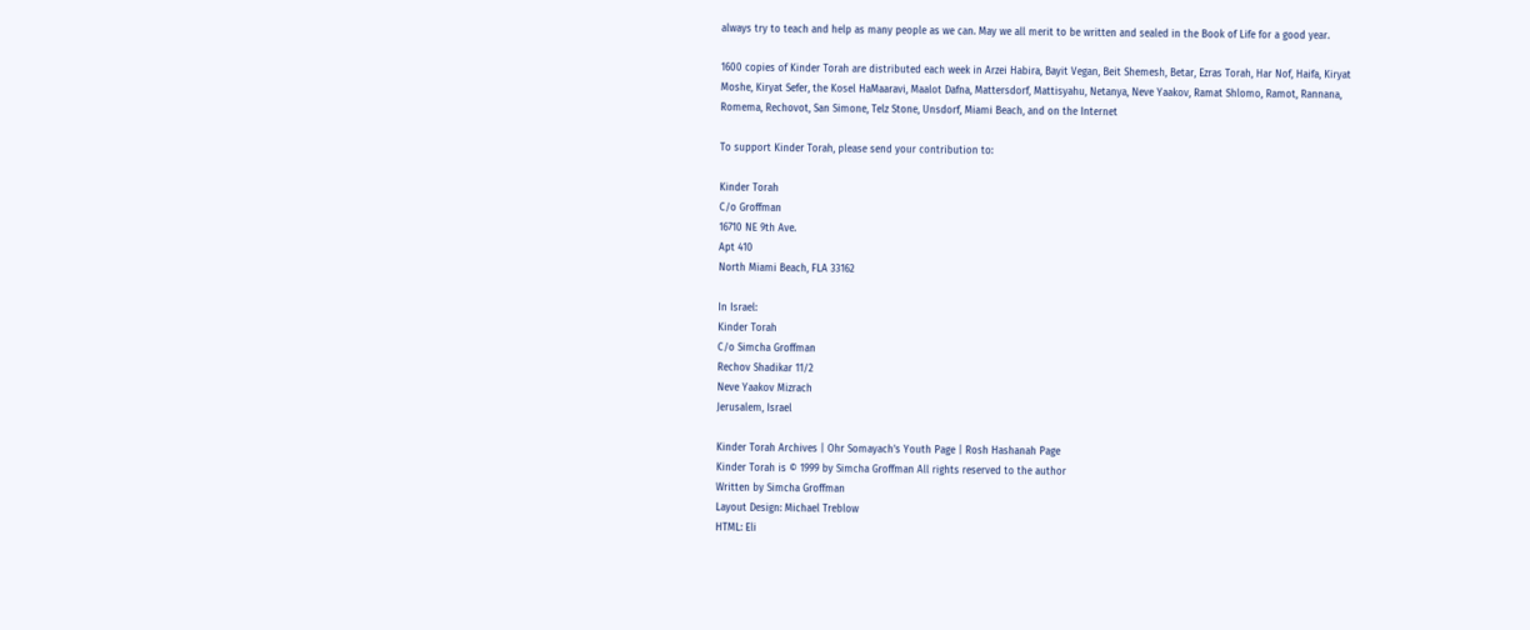always try to teach and help as many people as we can. May we all merit to be written and sealed in the Book of Life for a good year.

1600 copies of Kinder Torah are distributed each week in Arzei Habira, Bayit Vegan, Beit Shemesh, Betar, Ezras Torah, Har Nof, Haifa, Kiryat Moshe, Kiryat Sefer, the Kosel HaMaaravi, Maalot Dafna, Mattersdorf, Mattisyahu, Netanya, Neve Yaakov, Ramat Shlomo, Ramot, Rannana, Romema, Rechovot, San Simone, Telz Stone, Unsdorf, Miami Beach, and on the Internet

To support Kinder Torah, please send your contribution to:

Kinder Torah
C/o Groffman
16710 NE 9th Ave.
Apt 410
North Miami Beach, FLA 33162

In Israel:
Kinder Torah
C/o Simcha Groffman
Rechov Shadikar 11/2
Neve Yaakov Mizrach
Jerusalem, Israel

Kinder Torah Archives | Ohr Somayach's Youth Page | Rosh Hashanah Page
Kinder Torah is © 1999 by Simcha Groffman All rights reserved to the author
Written by Simcha Groffman
Layout Design: Michael Treblow
HTML: Eli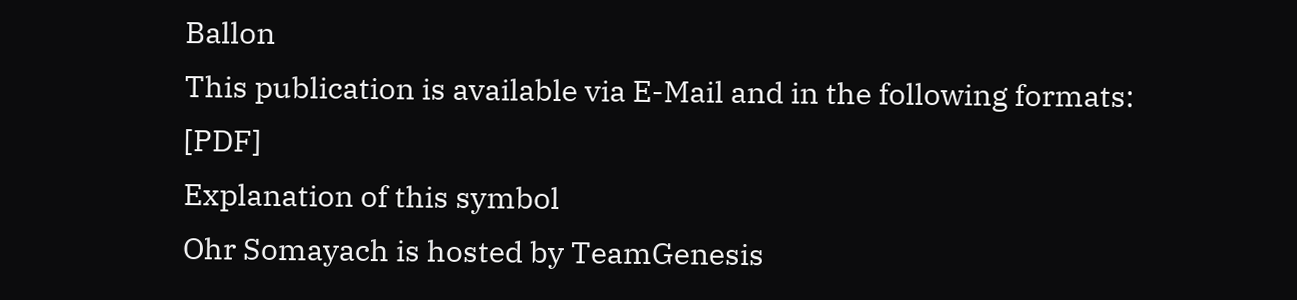Ballon
This publication is available via E-Mail and in the following formats: [PDF]
Explanation of this symbol
Ohr Somayach is hosted by TeamGenesis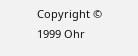Copyright © 1999 Ohr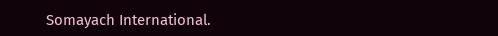Somayach International.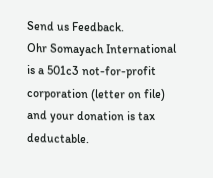Send us Feedback.
Ohr Somayach International is a 501c3 not-for-profit corporation (letter on file) and your donation is tax deductable.